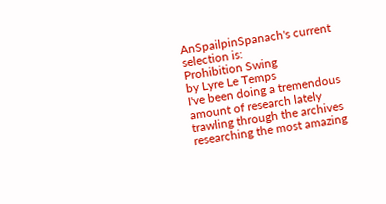AnSpailpinSpanach's current selection is:
Prohibition Swing
by Lyre Le Temps
I've been doing a tremendous amount of research lately trawling through the archives researching the most amazing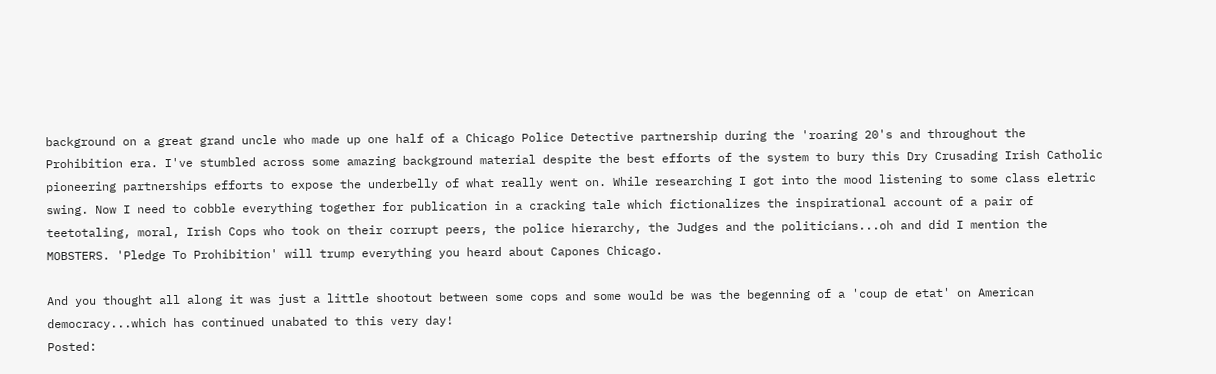background on a great grand uncle who made up one half of a Chicago Police Detective partnership during the 'roaring 20's and throughout the Prohibition era. I've stumbled across some amazing background material despite the best efforts of the system to bury this Dry Crusading Irish Catholic pioneering partnerships efforts to expose the underbelly of what really went on. While researching I got into the mood listening to some class eletric swing. Now I need to cobble everything together for publication in a cracking tale which fictionalizes the inspirational account of a pair of teetotaling, moral, Irish Cops who took on their corrupt peers, the police hierarchy, the Judges and the politicians...oh and did I mention the MOBSTERS. 'Pledge To Prohibition' will trump everything you heard about Capones Chicago.

And you thought all along it was just a little shootout between some cops and some would be was the begenning of a 'coup de etat' on American democracy...which has continued unabated to this very day!
Posted: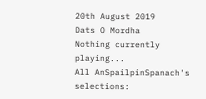20th August 2019
Dats O Mordha
Nothing currently playing...
All AnSpailpinSpanach's selections: